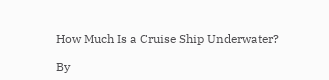How Much Is a Cruise Ship Underwater?

By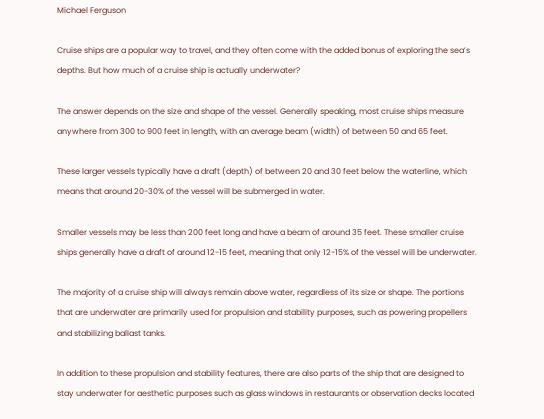Michael Ferguson

Cruise ships are a popular way to travel, and they often come with the added bonus of exploring the sea’s depths. But how much of a cruise ship is actually underwater?

The answer depends on the size and shape of the vessel. Generally speaking, most cruise ships measure anywhere from 300 to 900 feet in length, with an average beam (width) of between 50 and 65 feet.

These larger vessels typically have a draft (depth) of between 20 and 30 feet below the waterline, which means that around 20-30% of the vessel will be submerged in water.

Smaller vessels may be less than 200 feet long and have a beam of around 35 feet. These smaller cruise ships generally have a draft of around 12-15 feet, meaning that only 12-15% of the vessel will be underwater.

The majority of a cruise ship will always remain above water, regardless of its size or shape. The portions that are underwater are primarily used for propulsion and stability purposes, such as powering propellers and stabilizing ballast tanks.

In addition to these propulsion and stability features, there are also parts of the ship that are designed to stay underwater for aesthetic purposes such as glass windows in restaurants or observation decks located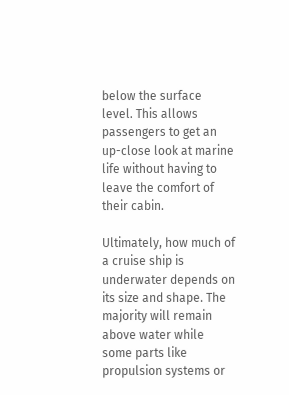below the surface level. This allows passengers to get an up-close look at marine life without having to leave the comfort of their cabin.

Ultimately, how much of a cruise ship is underwater depends on its size and shape. The majority will remain above water while some parts like propulsion systems or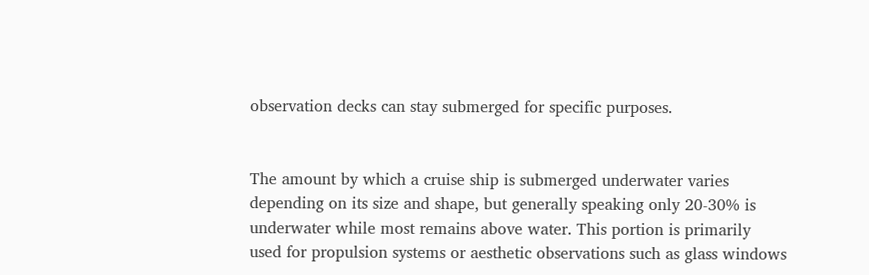observation decks can stay submerged for specific purposes.


The amount by which a cruise ship is submerged underwater varies depending on its size and shape, but generally speaking only 20-30% is underwater while most remains above water. This portion is primarily used for propulsion systems or aesthetic observations such as glass windows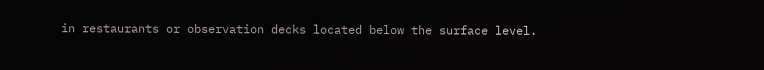in restaurants or observation decks located below the surface level.